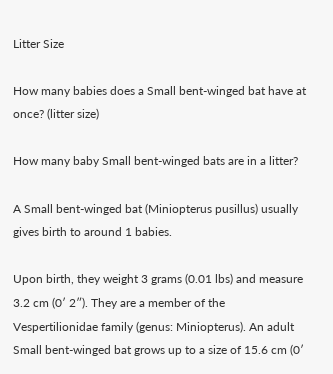Litter Size

How many babies does a Small bent-winged bat have at once? (litter size)

How many baby Small bent-winged bats are in a litter?

A Small bent-winged bat (Miniopterus pusillus) usually gives birth to around 1 babies.

Upon birth, they weight 3 grams (0.01 lbs) and measure 3.2 cm (0′ 2″). They are a member of the Vespertilionidae family (genus: Miniopterus). An adult Small bent-winged bat grows up to a size of 15.6 cm (0′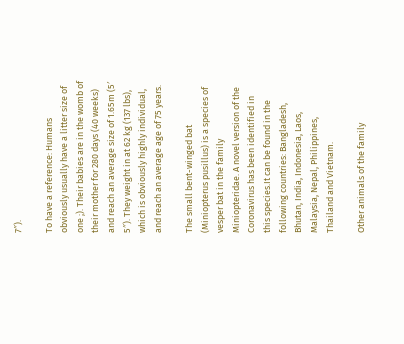7″).

To have a reference: Humans obviously usually have a litter size of one ;). Their babies are in the womb of their mother for 280 days (40 weeks) and reach an average size of 1.65m (5′ 5″). They weight in at 62 kg (137 lbs), which is obviously highly individual, and reach an average age of 75 years.

The small bent-winged bat (Miniopterus pusillus) is a species of vesper bat in the family Miniopteridae. A novel version of the Coronavirus has been identified in this species.It can be found in the following countries: Bangladesh, Bhutan, India, Indonesia, Laos, Malaysia, Nepal, Philippines, Thailand and Vietnam.

Other animals of the family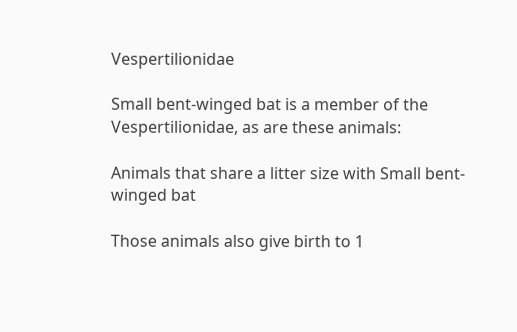Vespertilionidae

Small bent-winged bat is a member of the Vespertilionidae, as are these animals:

Animals that share a litter size with Small bent-winged bat

Those animals also give birth to 1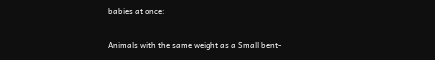babies at once:

Animals with the same weight as a Small bent-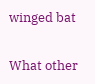winged bat

What other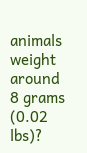animals weight around 8 grams (0.02 lbs)?